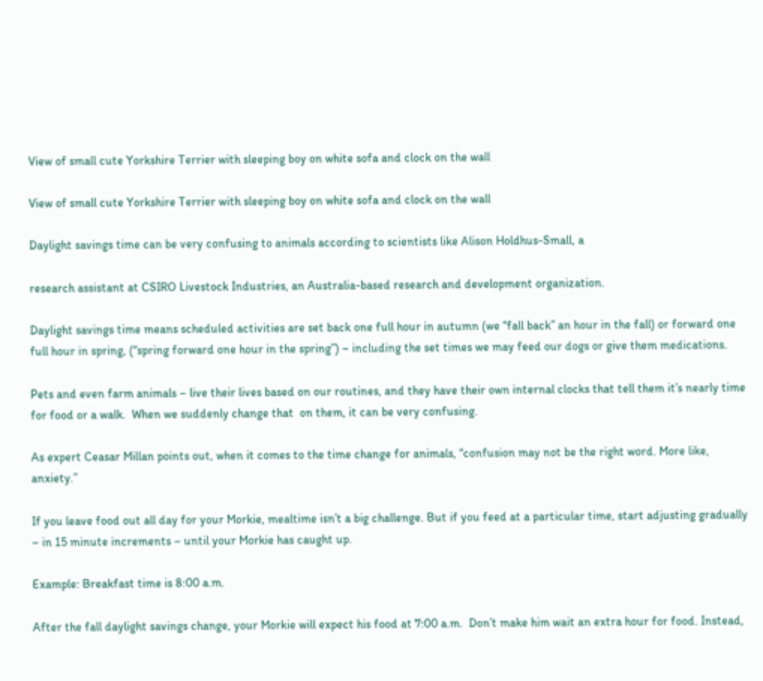View of small cute Yorkshire Terrier with sleeping boy on white sofa and clock on the wall

View of small cute Yorkshire Terrier with sleeping boy on white sofa and clock on the wall

Daylight savings time can be very confusing to animals according to scientists like Alison Holdhus-Small, a

research assistant at CSIRO Livestock Industries, an Australia-based research and development organization.

Daylight savings time means scheduled activities are set back one full hour in autumn (we “fall back” an hour in the fall) or forward one full hour in spring, (“spring forward one hour in the spring”) – including the set times we may feed our dogs or give them medications.

Pets and even farm animals – live their lives based on our routines, and they have their own internal clocks that tell them it’s nearly time for food or a walk.  When we suddenly change that  on them, it can be very confusing.

As expert Ceasar Millan points out, when it comes to the time change for animals, “confusion may not be the right word. More like, anxiety.”

If you leave food out all day for your Morkie, mealtime isn’t a big challenge. But if you feed at a particular time, start adjusting gradually – in 15 minute increments – until your Morkie has caught up.

Example: Breakfast time is 8:00 a.m.

After the fall daylight savings change, your Morkie will expect his food at 7:00 a.m.  Don’t make him wait an extra hour for food. Instead,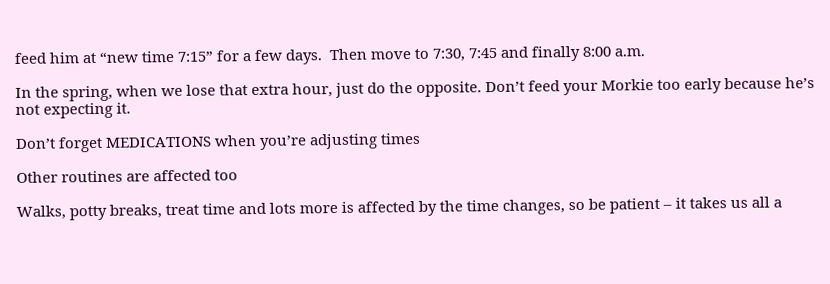feed him at “new time 7:15” for a few days.  Then move to 7:30, 7:45 and finally 8:00 a.m.

In the spring, when we lose that extra hour, just do the opposite. Don’t feed your Morkie too early because he’s not expecting it.

Don’t forget MEDICATIONS when you’re adjusting times

Other routines are affected too

Walks, potty breaks, treat time and lots more is affected by the time changes, so be patient – it takes us all a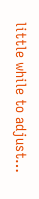little while to adjust…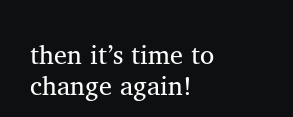then it’s time to change again!